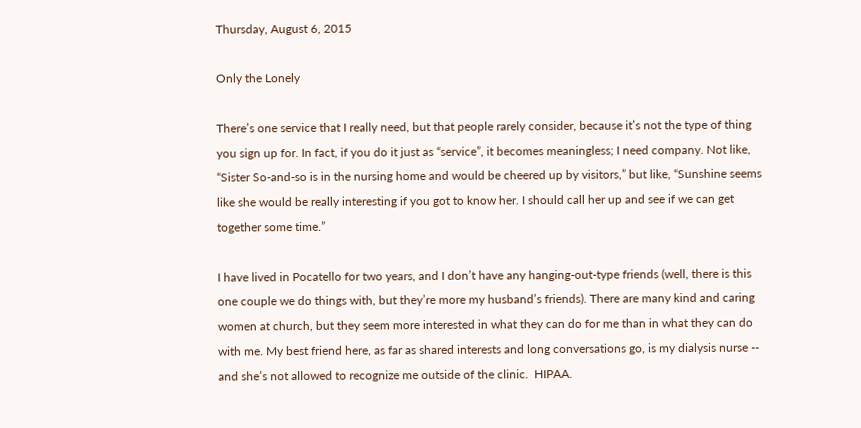Thursday, August 6, 2015

Only the Lonely

There’s one service that I really need, but that people rarely consider, because it’s not the type of thing you sign up for. In fact, if you do it just as “service”, it becomes meaningless; I need company. Not like, “Sister So-and-so is in the nursing home and would be cheered up by visitors,” but like, “Sunshine seems like she would be really interesting if you got to know her. I should call her up and see if we can get together some time.”

I have lived in Pocatello for two years, and I don’t have any hanging-out-type friends (well, there is this one couple we do things with, but they’re more my husband’s friends). There are many kind and caring women at church, but they seem more interested in what they can do for me than in what they can do with me. My best friend here, as far as shared interests and long conversations go, is my dialysis nurse -- and she’s not allowed to recognize me outside of the clinic.  HIPAA.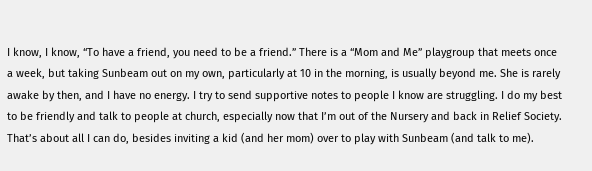I know, I know, “To have a friend, you need to be a friend.” There is a “Mom and Me” playgroup that meets once a week, but taking Sunbeam out on my own, particularly at 10 in the morning, is usually beyond me. She is rarely awake by then, and I have no energy. I try to send supportive notes to people I know are struggling. I do my best to be friendly and talk to people at church, especially now that I’m out of the Nursery and back in Relief Society. That’s about all I can do, besides inviting a kid (and her mom) over to play with Sunbeam (and talk to me).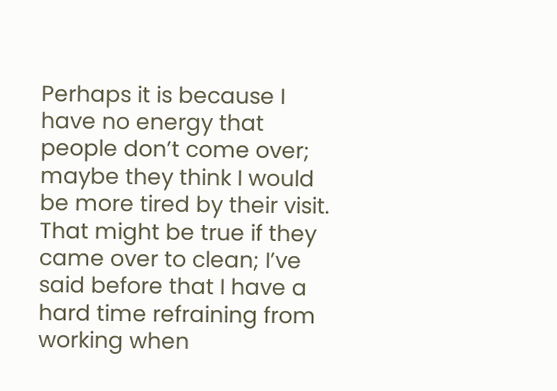Perhaps it is because I have no energy that people don’t come over; maybe they think I would be more tired by their visit. That might be true if they came over to clean; I’ve said before that I have a hard time refraining from working when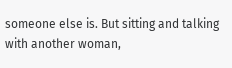someone else is. But sitting and talking with another woman,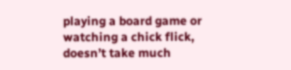playing a board game or watching a chick flick, doesn’t take much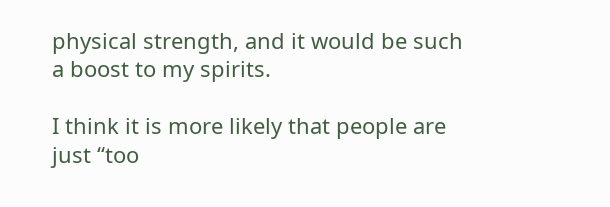physical strength, and it would be such a boost to my spirits.

I think it is more likely that people are just “too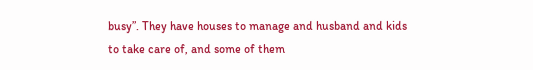busy”. They have houses to manage and husband and kids to take care of, and some of them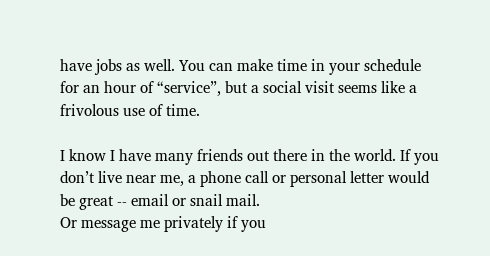have jobs as well. You can make time in your schedule for an hour of “service”, but a social visit seems like a frivolous use of time.

I know I have many friends out there in the world. If you don’t live near me, a phone call or personal letter would be great -- email or snail mail.
Or message me privately if you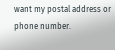want my postal address or phone number.